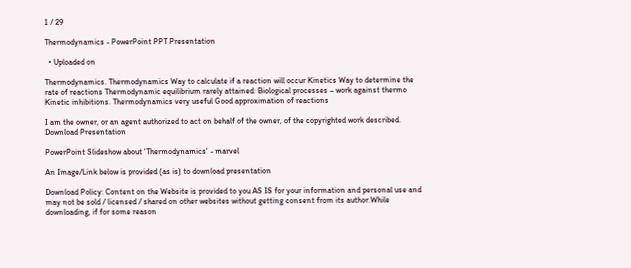1 / 29

Thermodynamics - PowerPoint PPT Presentation

  • Uploaded on

Thermodynamics. Thermodynamics Way to calculate if a reaction will occur Kinetics Way to determine the rate of reactions Thermodynamic equilibrium rarely attained: Biological processes – work against thermo Kinetic inhibitions. Thermodynamics very useful Good approximation of reactions

I am the owner, or an agent authorized to act on behalf of the owner, of the copyrighted work described.
Download Presentation

PowerPoint Slideshow about 'Thermodynamics' - marvel

An Image/Link below is provided (as is) to download presentation

Download Policy: Content on the Website is provided to you AS IS for your information and personal use and may not be sold / licensed / shared on other websites without getting consent from its author.While downloading, if for some reason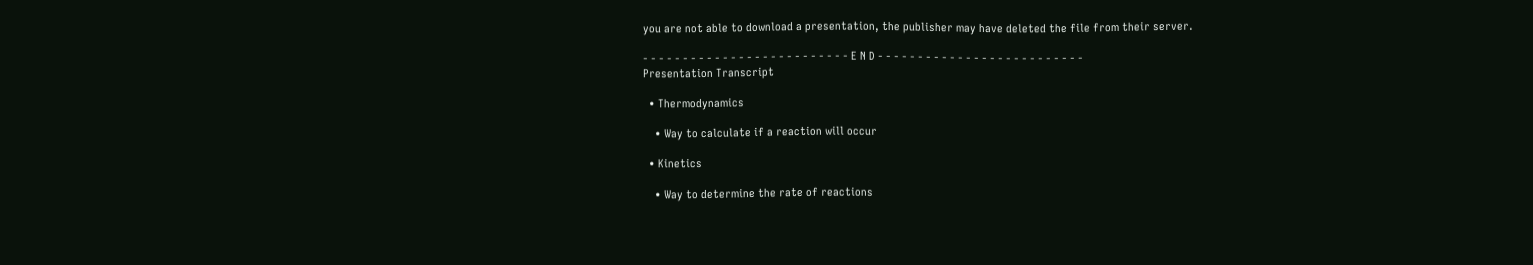you are not able to download a presentation, the publisher may have deleted the file from their server.

- - - - - - - - - - - - - - - - - - - - - - - - - - E N D - - - - - - - - - - - - - - - - - - - - - - - - - -
Presentation Transcript

  • Thermodynamics

    • Way to calculate if a reaction will occur

  • Kinetics

    • Way to determine the rate of reactions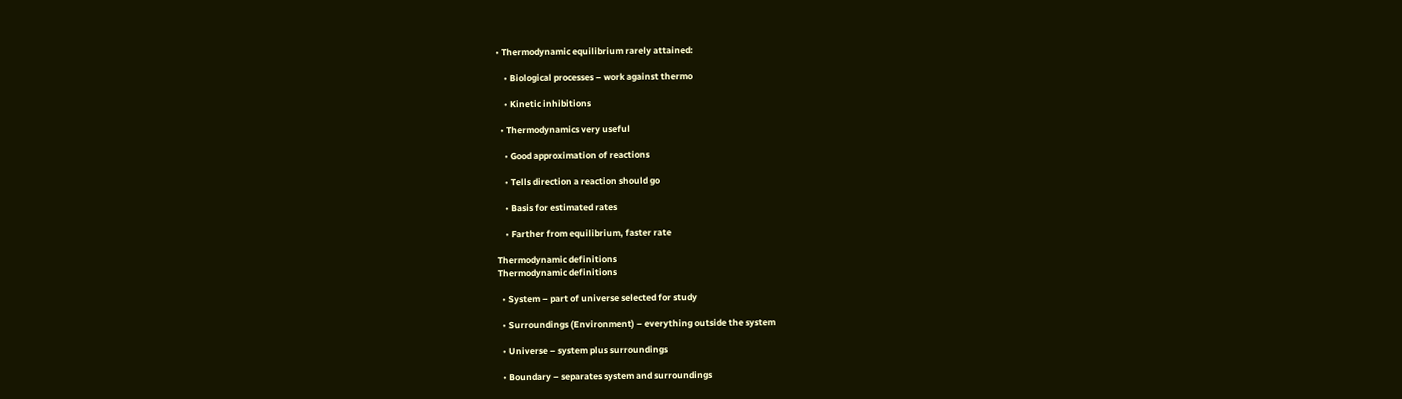• Thermodynamic equilibrium rarely attained:

    • Biological processes – work against thermo

    • Kinetic inhibitions

  • Thermodynamics very useful

    • Good approximation of reactions

    • Tells direction a reaction should go

    • Basis for estimated rates

    • Farther from equilibrium, faster rate

Thermodynamic definitions
Thermodynamic definitions

  • System – part of universe selected for study

  • Surroundings (Environment) – everything outside the system

  • Universe – system plus surroundings

  • Boundary – separates system and surroundings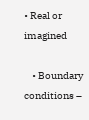• Real or imagined

    • Boundary conditions –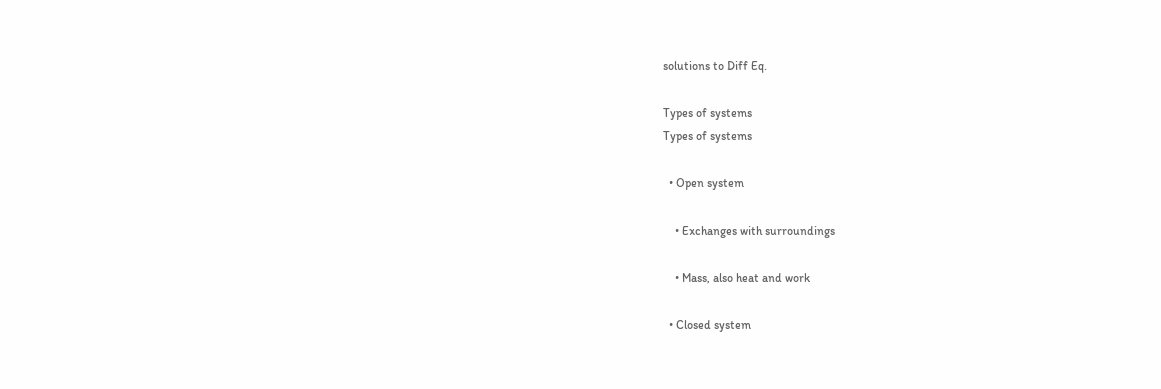solutions to Diff Eq.

Types of systems
Types of systems

  • Open system

    • Exchanges with surroundings

    • Mass, also heat and work

  • Closed system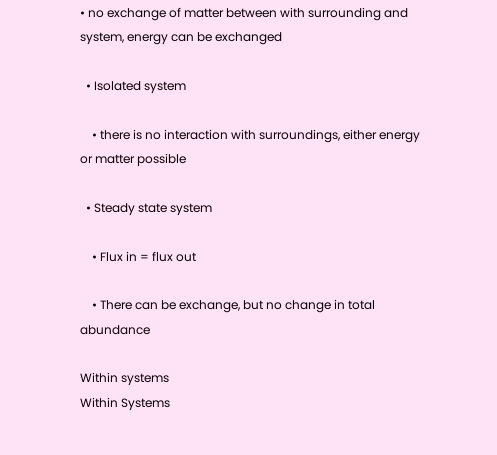• no exchange of matter between with surrounding and system, energy can be exchanged

  • Isolated system

    • there is no interaction with surroundings, either energy or matter possible

  • Steady state system

    • Flux in = flux out

    • There can be exchange, but no change in total abundance

Within systems
Within Systems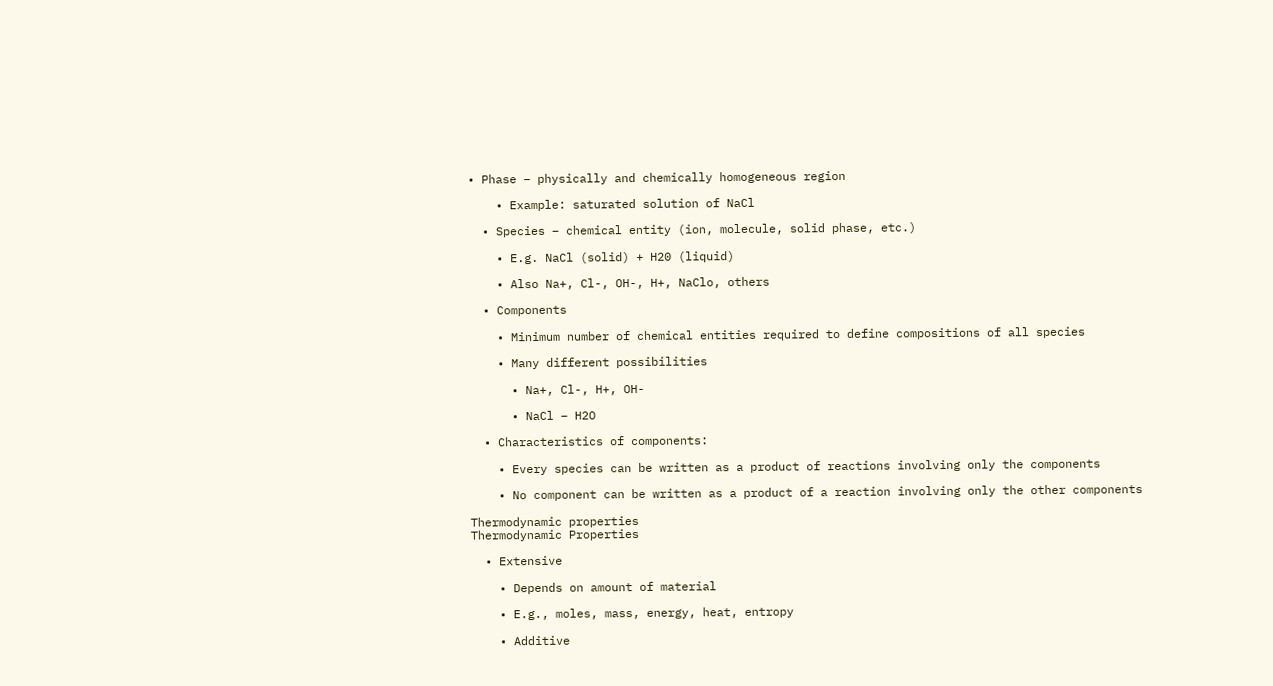• Phase – physically and chemically homogeneous region

    • Example: saturated solution of NaCl

  • Species – chemical entity (ion, molecule, solid phase, etc.)

    • E.g. NaCl (solid) + H20 (liquid)

    • Also Na+, Cl-, OH-, H+, NaClo, others

  • Components

    • Minimum number of chemical entities required to define compositions of all species

    • Many different possibilities

      • Na+, Cl-, H+, OH-

      • NaCl – H2O

  • Characteristics of components:

    • Every species can be written as a product of reactions involving only the components

    • No component can be written as a product of a reaction involving only the other components

Thermodynamic properties
Thermodynamic Properties

  • Extensive

    • Depends on amount of material

    • E.g., moles, mass, energy, heat, entropy

    • Additive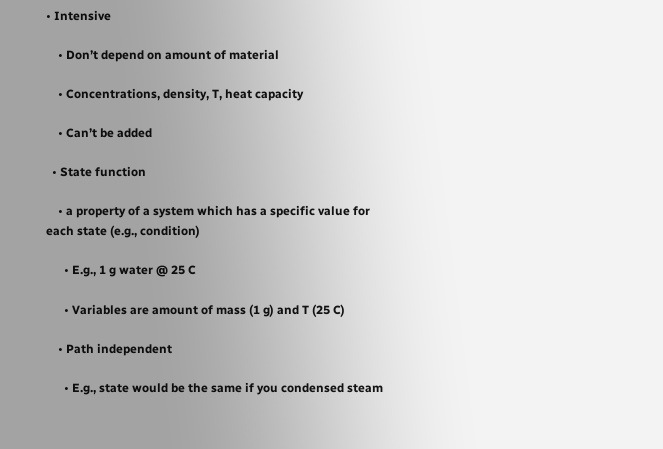• Intensive

    • Don’t depend on amount of material

    • Concentrations, density, T, heat capacity

    • Can’t be added

  • State function

    • a property of a system which has a specific value for each state (e.g., condition)

      • E.g., 1 g water @ 25 C

      • Variables are amount of mass (1 g) and T (25 C)

    • Path independent

      • E.g., state would be the same if you condensed steam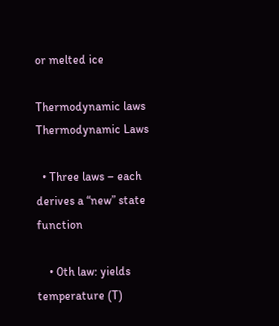or melted ice

Thermodynamic laws
Thermodynamic Laws

  • Three laws – each derives a “new” state function

    • 0th law: yields temperature (T)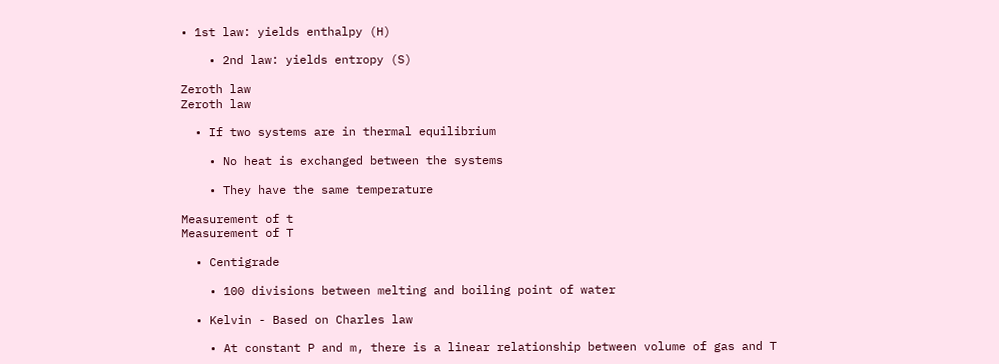• 1st law: yields enthalpy (H)

    • 2nd law: yields entropy (S)

Zeroth law
Zeroth law

  • If two systems are in thermal equilibrium

    • No heat is exchanged between the systems

    • They have the same temperature

Measurement of t
Measurement of T

  • Centigrade

    • 100 divisions between melting and boiling point of water

  • Kelvin - Based on Charles law

    • At constant P and m, there is a linear relationship between volume of gas and T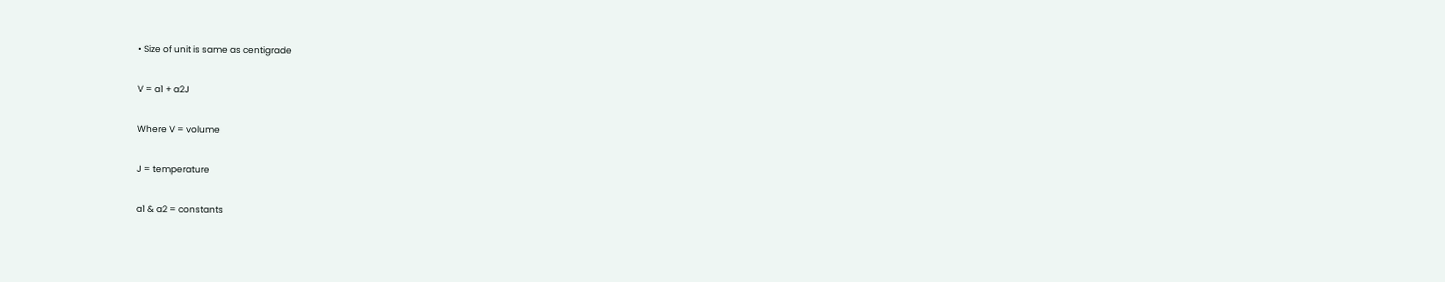• Size of unit is same as centigrade

V = a1 + a2J

Where V = volume

J = temperature

a1 & a2 = constants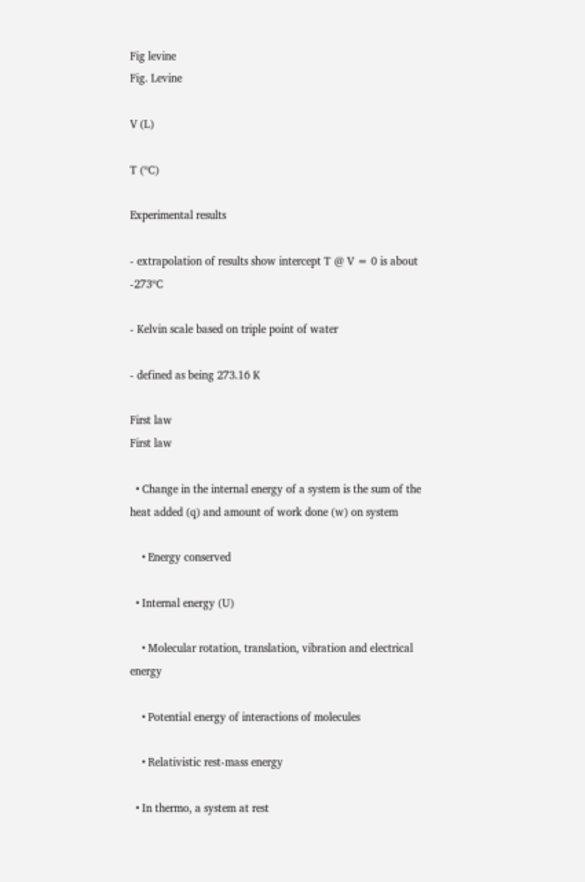Fig levine
Fig. Levine

V (L)

T (ºC)

Experimental results

- extrapolation of results show intercept T @ V = 0 is about -273ºC

- Kelvin scale based on triple point of water

- defined as being 273.16 K

First law
First law

  • Change in the internal energy of a system is the sum of the heat added (q) and amount of work done (w) on system

    • Energy conserved

  • Internal energy (U)

    • Molecular rotation, translation, vibration and electrical energy

    • Potential energy of interactions of molecules

    • Relativistic rest-mass energy

  • In thermo, a system at rest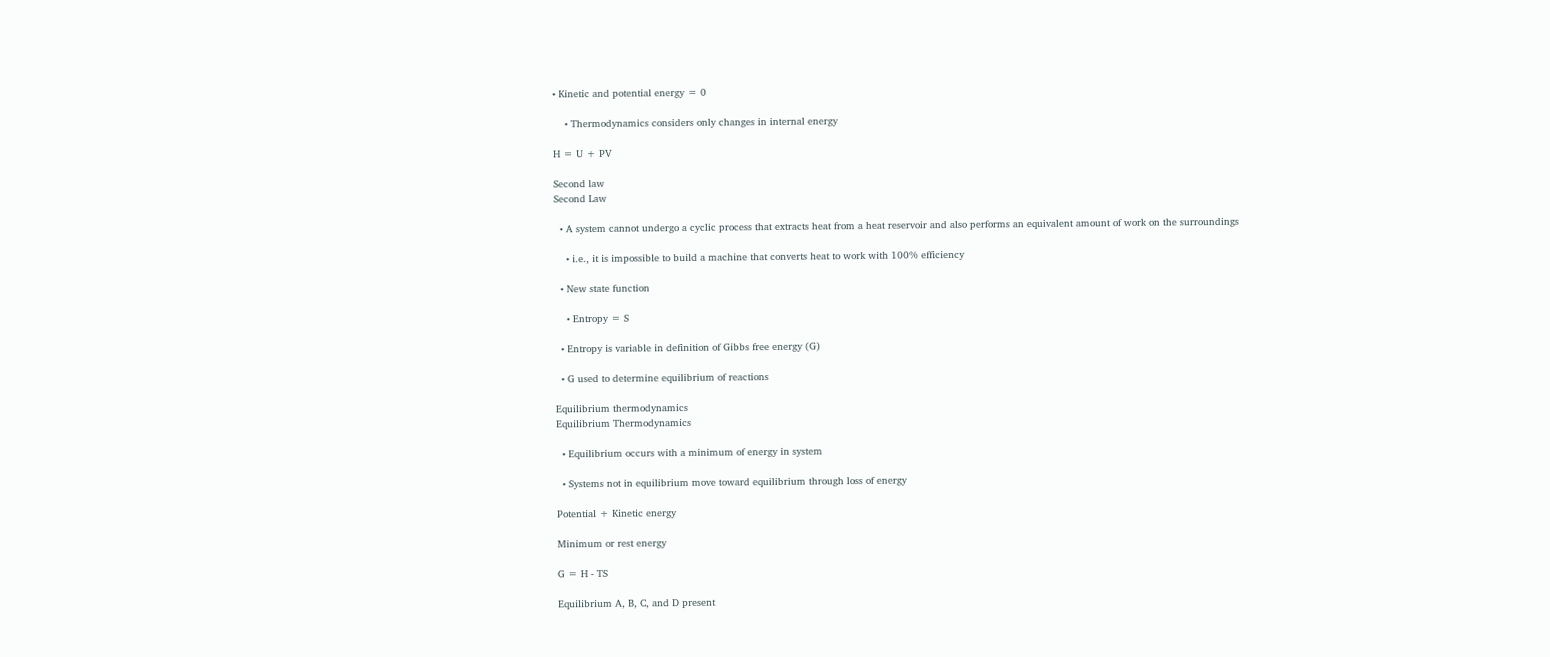• Kinetic and potential energy = 0

    • Thermodynamics considers only changes in internal energy

H = U + PV

Second law
Second Law

  • A system cannot undergo a cyclic process that extracts heat from a heat reservoir and also performs an equivalent amount of work on the surroundings

    • i.e., it is impossible to build a machine that converts heat to work with 100% efficiency

  • New state function

    • Entropy = S

  • Entropy is variable in definition of Gibbs free energy (G)

  • G used to determine equilibrium of reactions

Equilibrium thermodynamics
Equilibrium Thermodynamics

  • Equilibrium occurs with a minimum of energy in system

  • Systems not in equilibrium move toward equilibrium through loss of energy

Potential + Kinetic energy

Minimum or rest energy

G = H - TS

Equilibrium A, B, C, and D present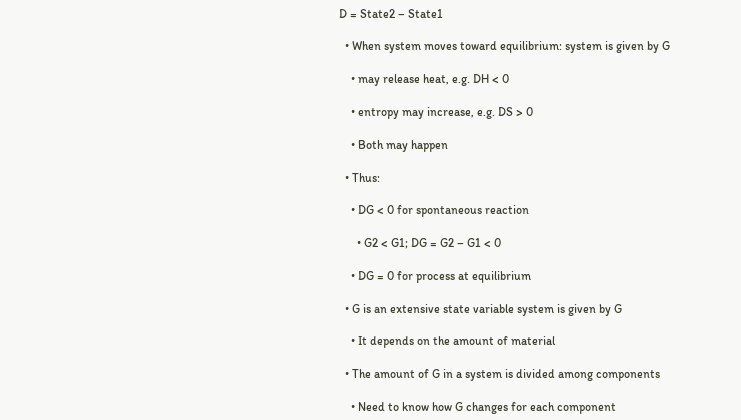D = State2 – State1

  • When system moves toward equilibrium: system is given by G

    • may release heat, e.g. DH < 0

    • entropy may increase, e.g. DS > 0

    • Both may happen

  • Thus:

    • DG < 0 for spontaneous reaction

      • G2 < G1; DG = G2 – G1 < 0

    • DG = 0 for process at equilibrium

  • G is an extensive state variable system is given by G

    • It depends on the amount of material

  • The amount of G in a system is divided among components

    • Need to know how G changes for each component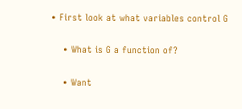• First look at what variables control G

    • What is G a function of?

    • Want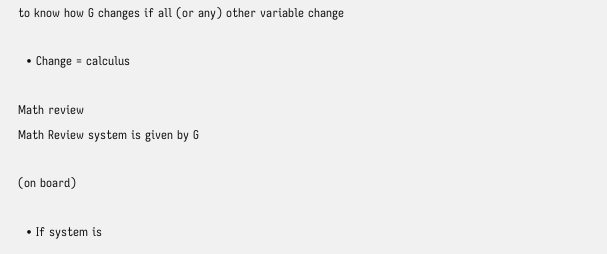to know how G changes if all (or any) other variable change

  • Change = calculus

Math review
Math Review system is given by G

(on board)

  • If system is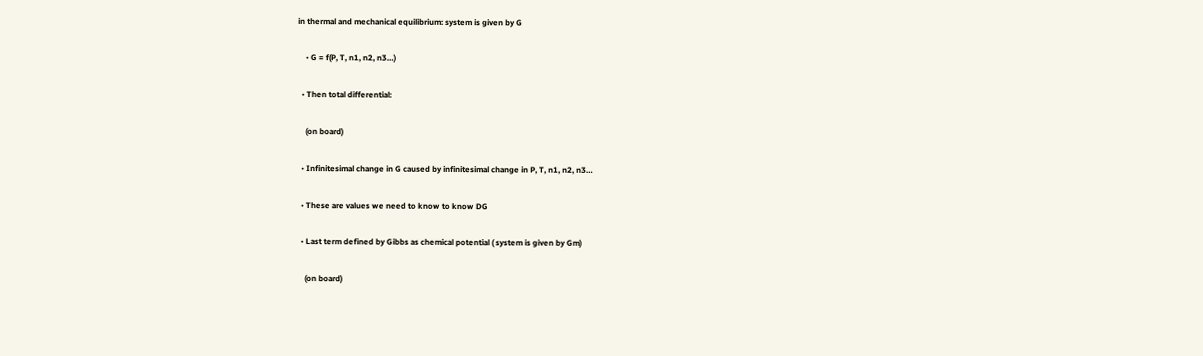in thermal and mechanical equilibrium: system is given by G

    • G = f(P, T, n1, n2, n3…)

  • Then total differential:

    (on board)

  • Infinitesimal change in G caused by infinitesimal change in P, T, n1, n2, n3…

  • These are values we need to know to know DG

  • Last term defined by Gibbs as chemical potential ( system is given by Gm)

    (on board)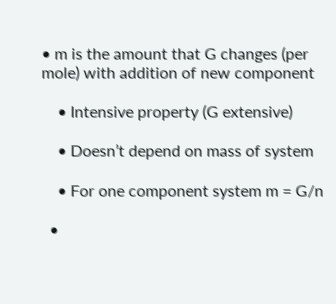• m is the amount that G changes (per mole) with addition of new component

    • Intensive property (G extensive)

    • Doesn’t depend on mass of system

    • For one component system m = G/n

  •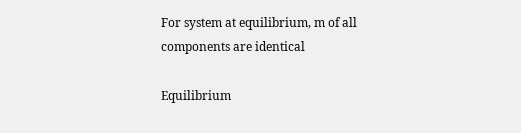For system at equilibrium, m of all components are identical

Equilibrium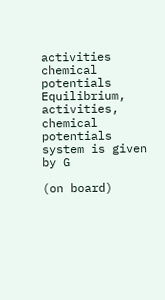activities chemical potentials
Equilibrium, activities, chemical potentials system is given by G

(on board)